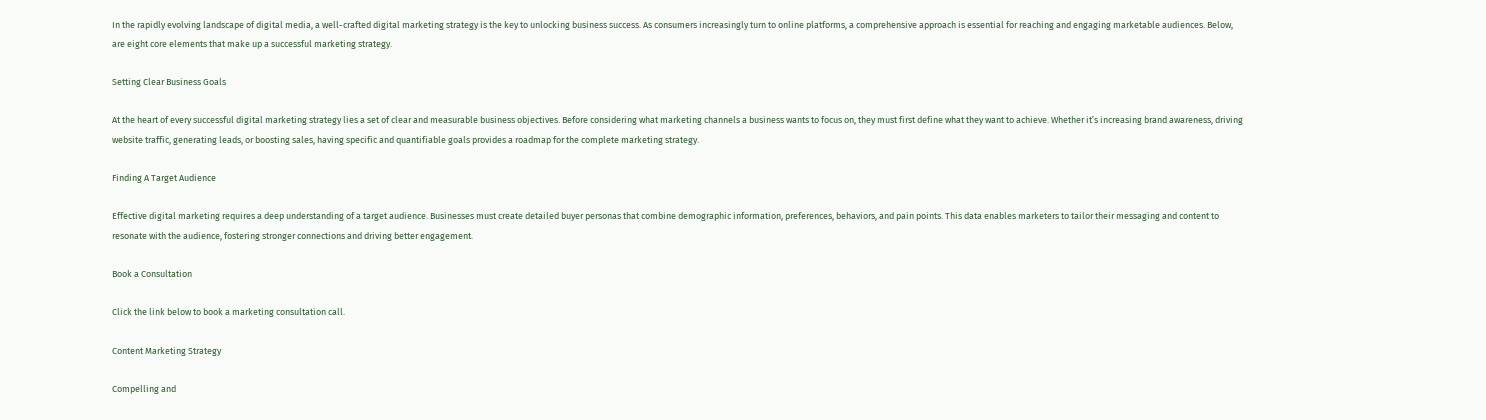In the rapidly evolving landscape of digital media, a well-crafted digital marketing strategy is the key to unlocking business success. As consumers increasingly turn to online platforms, a comprehensive approach is essential for reaching and engaging marketable audiences. Below, are eight core elements that make up a successful marketing strategy.

Setting Clear Business Goals

At the heart of every successful digital marketing strategy lies a set of clear and measurable business objectives. Before considering what marketing channels a business wants to focus on, they must first define what they want to achieve. Whether it’s increasing brand awareness, driving website traffic, generating leads, or boosting sales, having specific and quantifiable goals provides a roadmap for the complete marketing strategy.

Finding A Target Audience

Effective digital marketing requires a deep understanding of a target audience. Businesses must create detailed buyer personas that combine demographic information, preferences, behaviors, and pain points. This data enables marketers to tailor their messaging and content to resonate with the audience, fostering stronger connections and driving better engagement.

Book a Consultation

Click the link below to book a marketing consultation call.

Content Marketing Strategy

Compelling and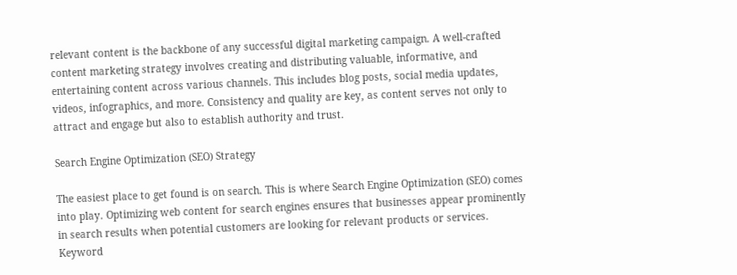relevant content is the backbone of any successful digital marketing campaign. A well-crafted content marketing strategy involves creating and distributing valuable, informative, and entertaining content across various channels. This includes blog posts, social media updates, videos, infographics, and more. Consistency and quality are key, as content serves not only to attract and engage but also to establish authority and trust.

Search Engine Optimization (SEO) Strategy

The easiest place to get found is on search. This is where Search Engine Optimization (SEO) comes into play. Optimizing web content for search engines ensures that businesses appear prominently in search results when potential customers are looking for relevant products or services. Keyword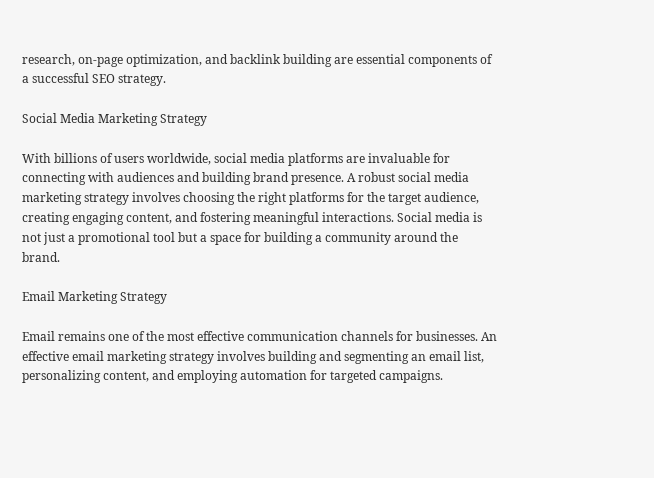research, on-page optimization, and backlink building are essential components of a successful SEO strategy.

Social Media Marketing Strategy

With billions of users worldwide, social media platforms are invaluable for connecting with audiences and building brand presence. A robust social media marketing strategy involves choosing the right platforms for the target audience, creating engaging content, and fostering meaningful interactions. Social media is not just a promotional tool but a space for building a community around the brand.

Email Marketing Strategy

Email remains one of the most effective communication channels for businesses. An effective email marketing strategy involves building and segmenting an email list, personalizing content, and employing automation for targeted campaigns.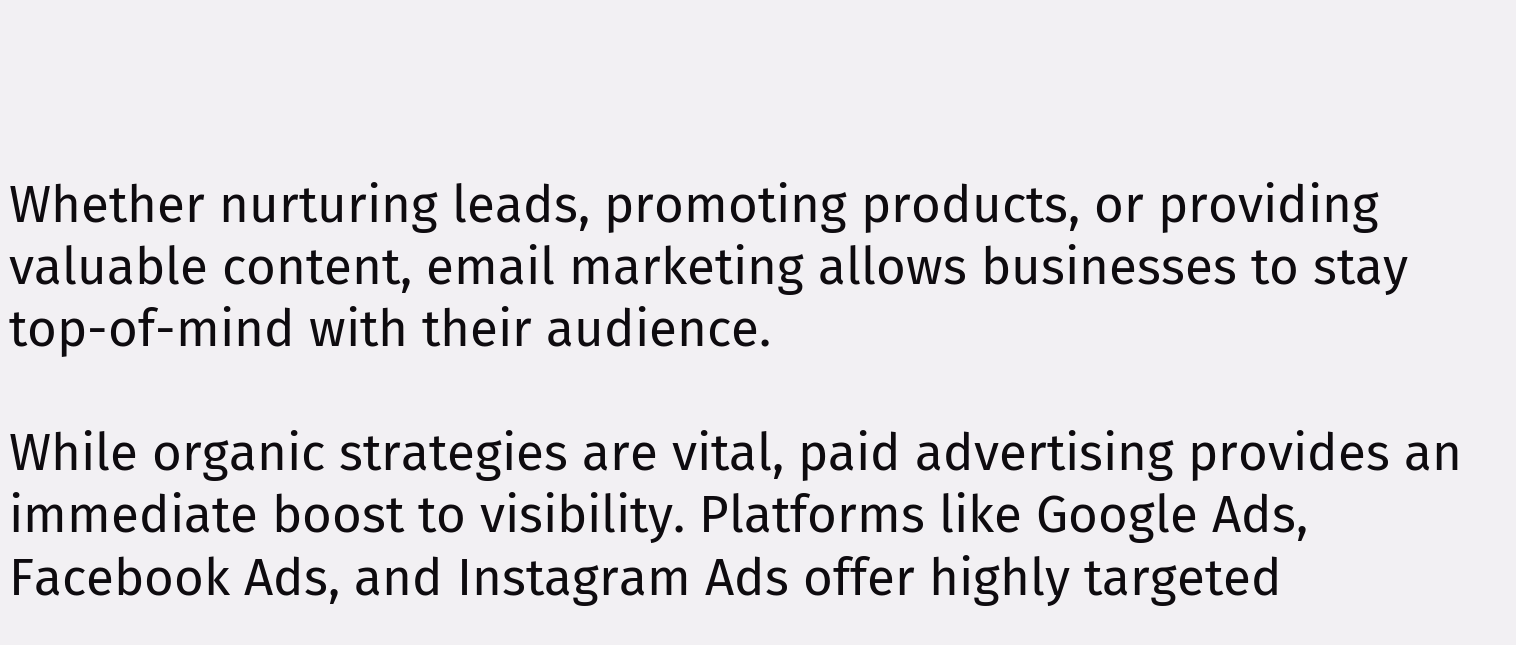Whether nurturing leads, promoting products, or providing valuable content, email marketing allows businesses to stay top-of-mind with their audience.

While organic strategies are vital, paid advertising provides an immediate boost to visibility. Platforms like Google Ads, Facebook Ads, and Instagram Ads offer highly targeted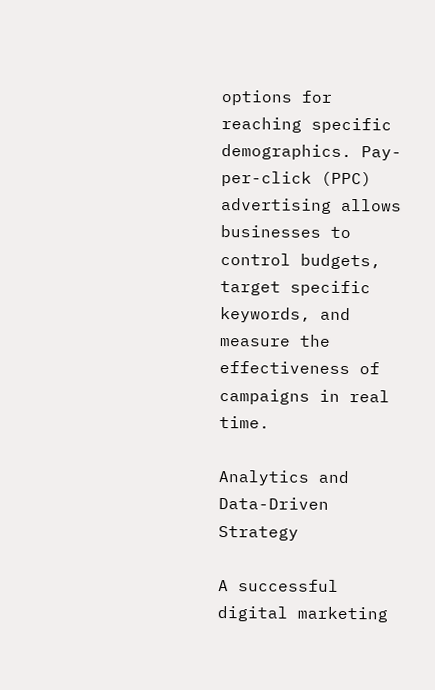options for reaching specific demographics. Pay-per-click (PPC) advertising allows businesses to control budgets, target specific keywords, and measure the effectiveness of campaigns in real time.

Analytics and Data-Driven Strategy

A successful digital marketing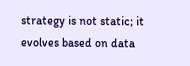strategy is not static; it evolves based on data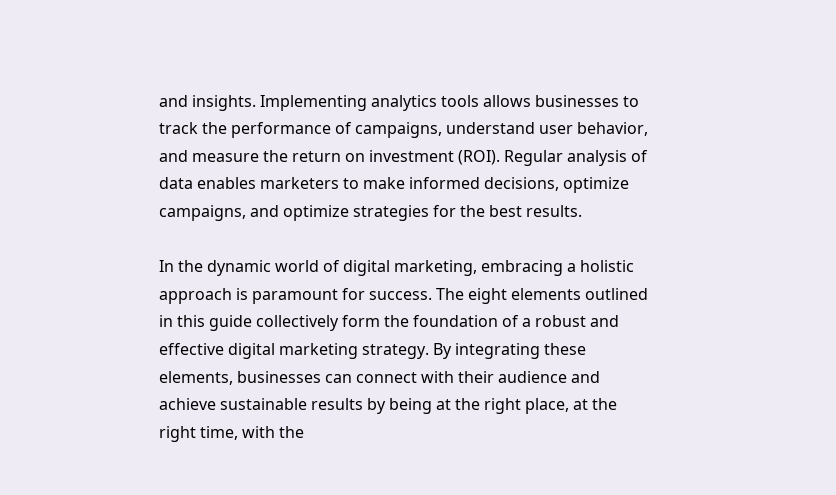and insights. Implementing analytics tools allows businesses to track the performance of campaigns, understand user behavior, and measure the return on investment (ROI). Regular analysis of data enables marketers to make informed decisions, optimize campaigns, and optimize strategies for the best results.

In the dynamic world of digital marketing, embracing a holistic approach is paramount for success. The eight elements outlined in this guide collectively form the foundation of a robust and effective digital marketing strategy. By integrating these elements, businesses can connect with their audience and achieve sustainable results by being at the right place, at the right time, with the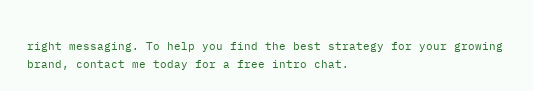right messaging. To help you find the best strategy for your growing brand, contact me today for a free intro chat.